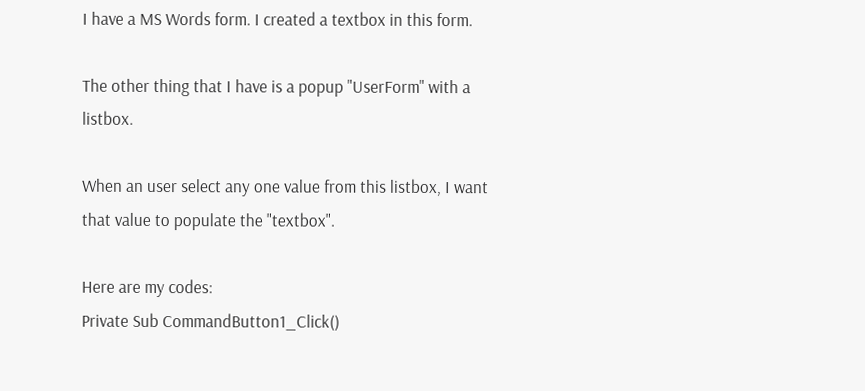I have a MS Words form. I created a textbox in this form.

The other thing that I have is a popup "UserForm" with a listbox.

When an user select any one value from this listbox, I want that value to populate the "textbox".

Here are my codes:
Private Sub CommandButton1_Click()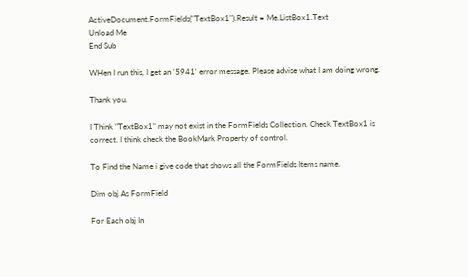ActiveDocument.FormFields("TextBox1").Result = Me.ListBox1.Text
Unload Me
End Sub

WHen I run this, I get an '5941' error message. Please advise what I am doing wrong.

Thank you.

I Think "TextBox1" may not exist in the FormFields Collection. Check TextBox1 is correct. I think check the BookMark Property of control.

To Find the Name i give code that shows all the FormFields Items name.

Dim obj As FormField

For Each obj In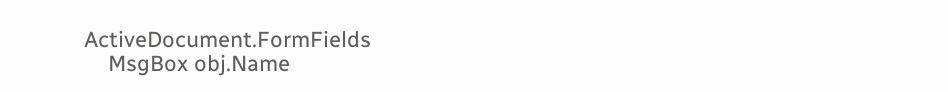ActiveDocument.FormFields
    MsgBox obj.Name